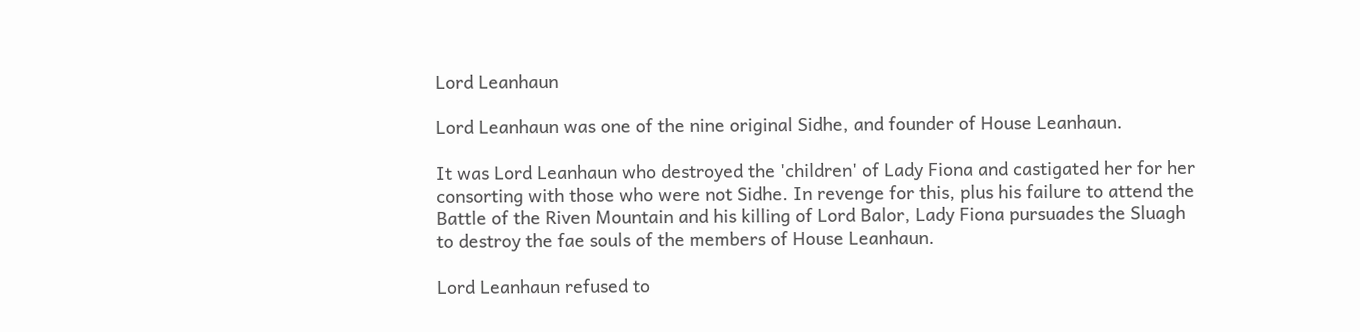Lord Leanhaun

Lord Leanhaun was one of the nine original Sidhe, and founder of House Leanhaun.

It was Lord Leanhaun who destroyed the 'children' of Lady Fiona and castigated her for her consorting with those who were not Sidhe. In revenge for this, plus his failure to attend the Battle of the Riven Mountain and his killing of Lord Balor, Lady Fiona pursuades the Sluagh to destroy the fae souls of the members of House Leanhaun.

Lord Leanhaun refused to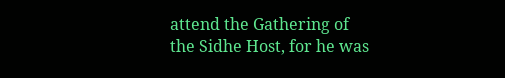attend the Gathering of the Sidhe Host, for he was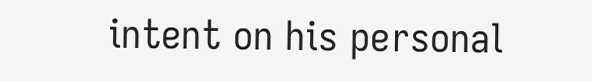intent on his personal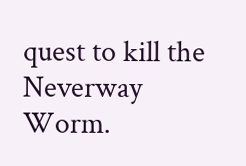quest to kill the Neverway Worm.